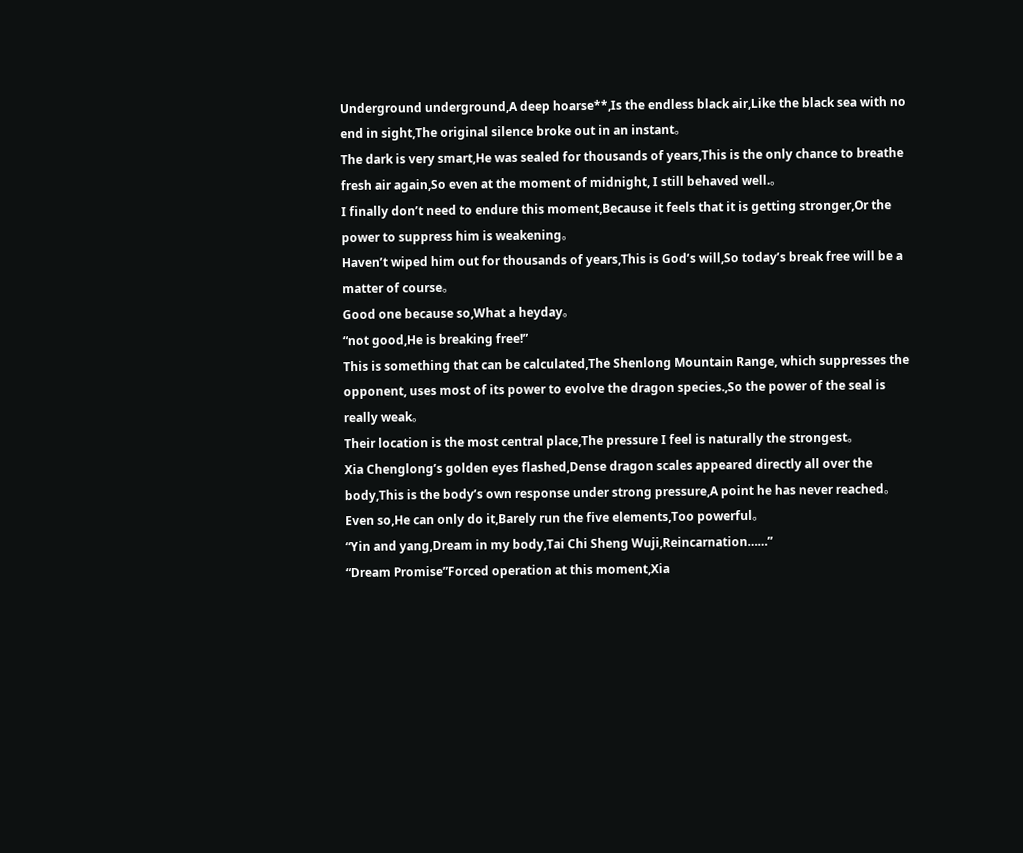Underground underground,A deep hoarse**,Is the endless black air,Like the black sea with no end in sight,The original silence broke out in an instant。
The dark is very smart,He was sealed for thousands of years,This is the only chance to breathe fresh air again,So even at the moment of midnight, I still behaved well.。
I finally don’t need to endure this moment,Because it feels that it is getting stronger,Or the power to suppress him is weakening。
Haven’t wiped him out for thousands of years,This is God’s will,So today’s break free will be a matter of course。
Good one because so,What a heyday。
“not good,He is breaking free!”
This is something that can be calculated,The Shenlong Mountain Range, which suppresses the opponent, uses most of its power to evolve the dragon species.,So the power of the seal is really weak。
Their location is the most central place,The pressure I feel is naturally the strongest。
Xia Chenglong’s golden eyes flashed,Dense dragon scales appeared directly all over the body,This is the body’s own response under strong pressure,A point he has never reached。
Even so,He can only do it,Barely run the five elements,Too powerful。
“Yin and yang,Dream in my body,Tai Chi Sheng Wuji,Reincarnation……”
“Dream Promise”Forced operation at this moment,Xia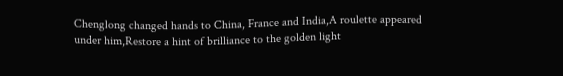Chenglong changed hands to China, France and India,A roulette appeared under him,Restore a hint of brilliance to the golden light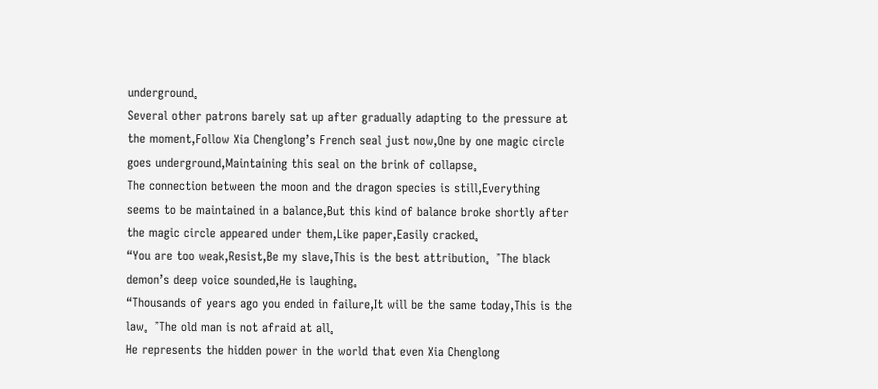underground。
Several other patrons barely sat up after gradually adapting to the pressure at the moment,Follow Xia Chenglong’s French seal just now,One by one magic circle goes underground,Maintaining this seal on the brink of collapse。
The connection between the moon and the dragon species is still,Everything seems to be maintained in a balance,But this kind of balance broke shortly after the magic circle appeared under them,Like paper,Easily cracked。
“You are too weak,Resist,Be my slave,This is the best attribution。”The black demon’s deep voice sounded,He is laughing。
“Thousands of years ago you ended in failure,It will be the same today,This is the law。”The old man is not afraid at all。
He represents the hidden power in the world that even Xia Chenglong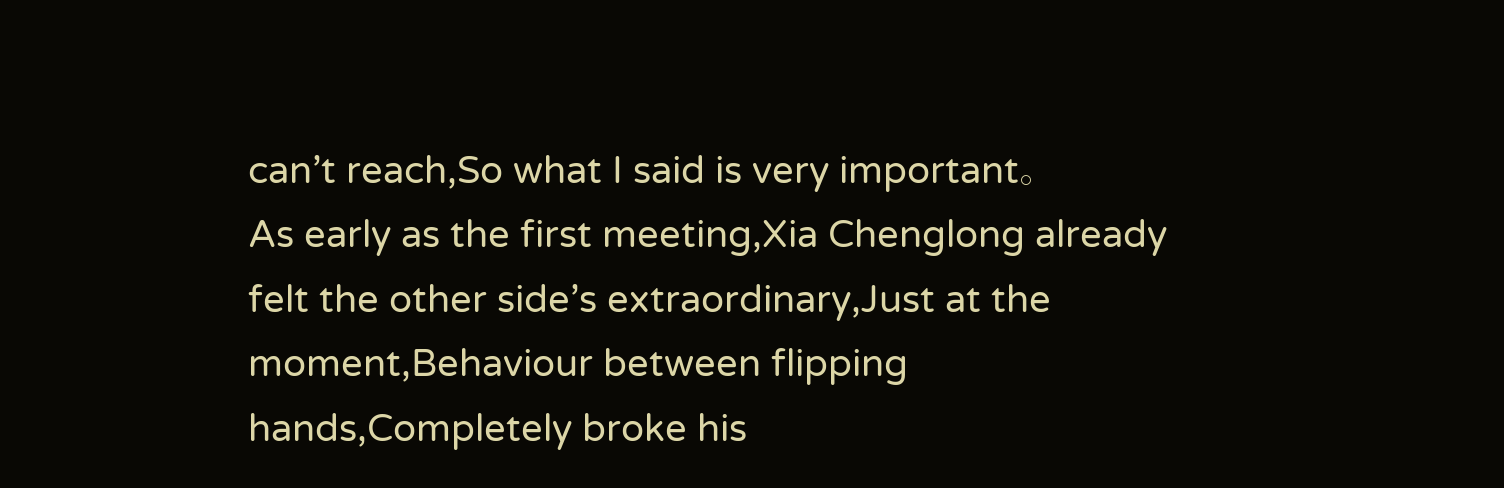can’t reach,So what I said is very important。
As early as the first meeting,Xia Chenglong already felt the other side’s extraordinary,Just at the moment,Behaviour between flipping hands,Completely broke his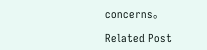concerns。

Related Post